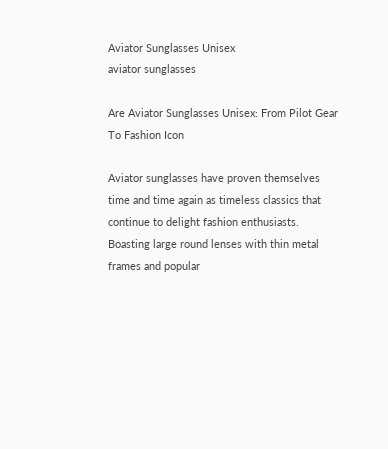Aviator Sunglasses Unisex
aviator sunglasses

Are Aviator Sunglasses Unisex: From Pilot Gear To Fashion Icon

Aviator sunglasses have proven themselves time and time again as timeless classics that continue to delight fashion enthusiasts. Boasting large round lenses with thin metal frames and popular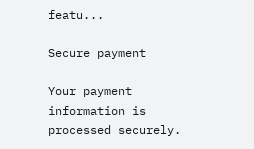featu...

Secure payment

Your payment information is processed securely.